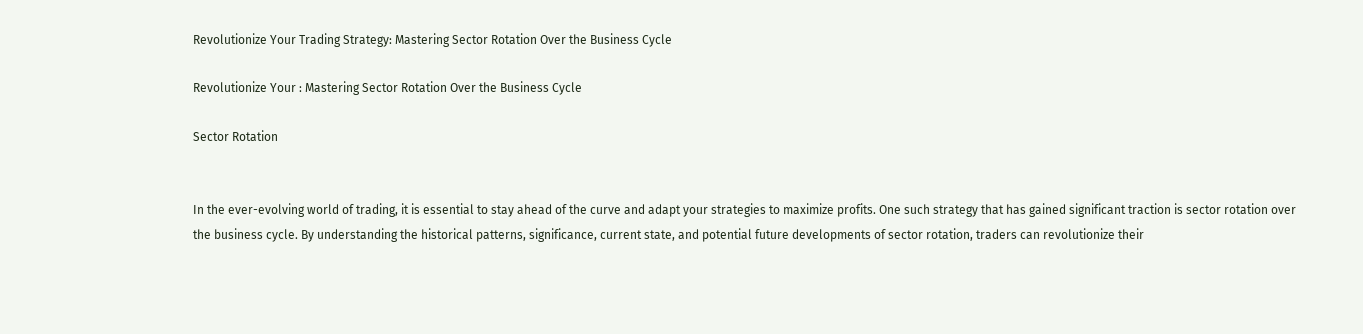Revolutionize Your Trading Strategy: Mastering Sector Rotation Over the Business Cycle

Revolutionize Your : Mastering Sector Rotation Over the Business Cycle

Sector Rotation


In the ever-evolving world of trading, it is essential to stay ahead of the curve and adapt your strategies to maximize profits. One such strategy that has gained significant traction is sector rotation over the business cycle. By understanding the historical patterns, significance, current state, and potential future developments of sector rotation, traders can revolutionize their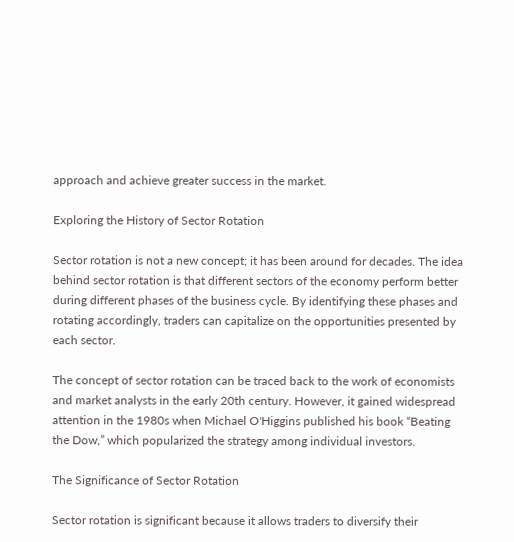approach and achieve greater success in the market.

Exploring the History of Sector Rotation

Sector rotation is not a new concept; it has been around for decades. The idea behind sector rotation is that different sectors of the economy perform better during different phases of the business cycle. By identifying these phases and rotating accordingly, traders can capitalize on the opportunities presented by each sector.

The concept of sector rotation can be traced back to the work of economists and market analysts in the early 20th century. However, it gained widespread attention in the 1980s when Michael O'Higgins published his book “Beating the Dow,” which popularized the strategy among individual investors.

The Significance of Sector Rotation

Sector rotation is significant because it allows traders to diversify their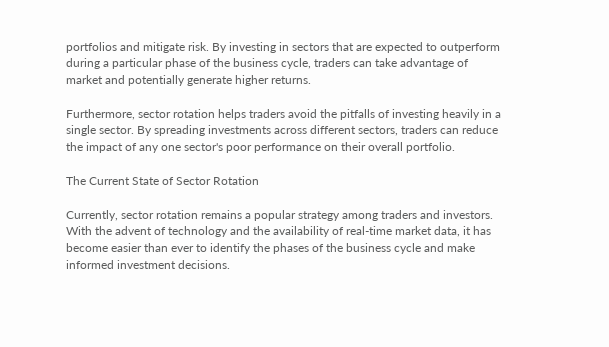portfolios and mitigate risk. By investing in sectors that are expected to outperform during a particular phase of the business cycle, traders can take advantage of market and potentially generate higher returns.

Furthermore, sector rotation helps traders avoid the pitfalls of investing heavily in a single sector. By spreading investments across different sectors, traders can reduce the impact of any one sector's poor performance on their overall portfolio.

The Current State of Sector Rotation

Currently, sector rotation remains a popular strategy among traders and investors. With the advent of technology and the availability of real-time market data, it has become easier than ever to identify the phases of the business cycle and make informed investment decisions.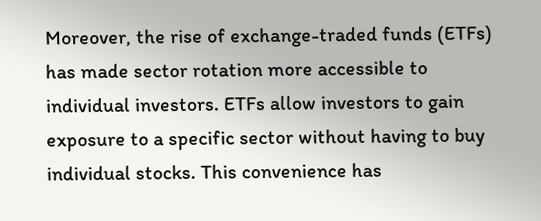Moreover, the rise of exchange-traded funds (ETFs) has made sector rotation more accessible to individual investors. ETFs allow investors to gain exposure to a specific sector without having to buy individual stocks. This convenience has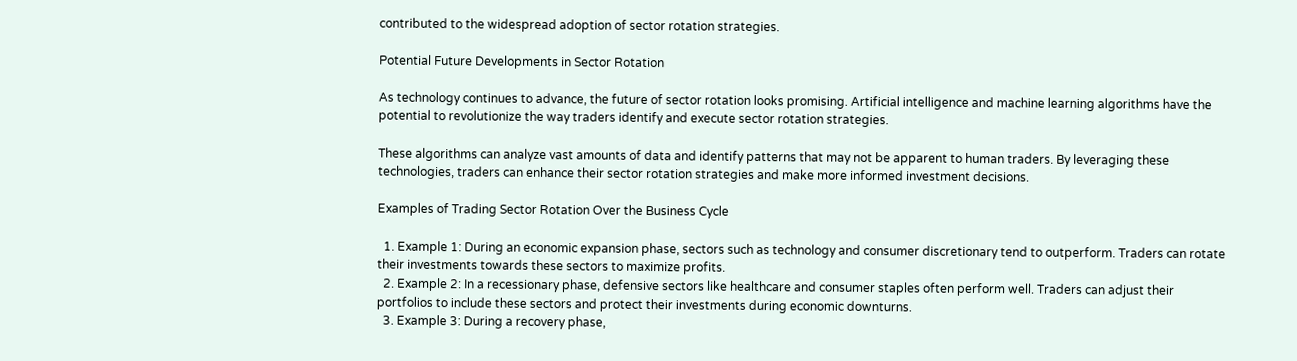contributed to the widespread adoption of sector rotation strategies.

Potential Future Developments in Sector Rotation

As technology continues to advance, the future of sector rotation looks promising. Artificial intelligence and machine learning algorithms have the potential to revolutionize the way traders identify and execute sector rotation strategies.

These algorithms can analyze vast amounts of data and identify patterns that may not be apparent to human traders. By leveraging these technologies, traders can enhance their sector rotation strategies and make more informed investment decisions.

Examples of Trading Sector Rotation Over the Business Cycle

  1. Example 1: During an economic expansion phase, sectors such as technology and consumer discretionary tend to outperform. Traders can rotate their investments towards these sectors to maximize profits.
  2. Example 2: In a recessionary phase, defensive sectors like healthcare and consumer staples often perform well. Traders can adjust their portfolios to include these sectors and protect their investments during economic downturns.
  3. Example 3: During a recovery phase,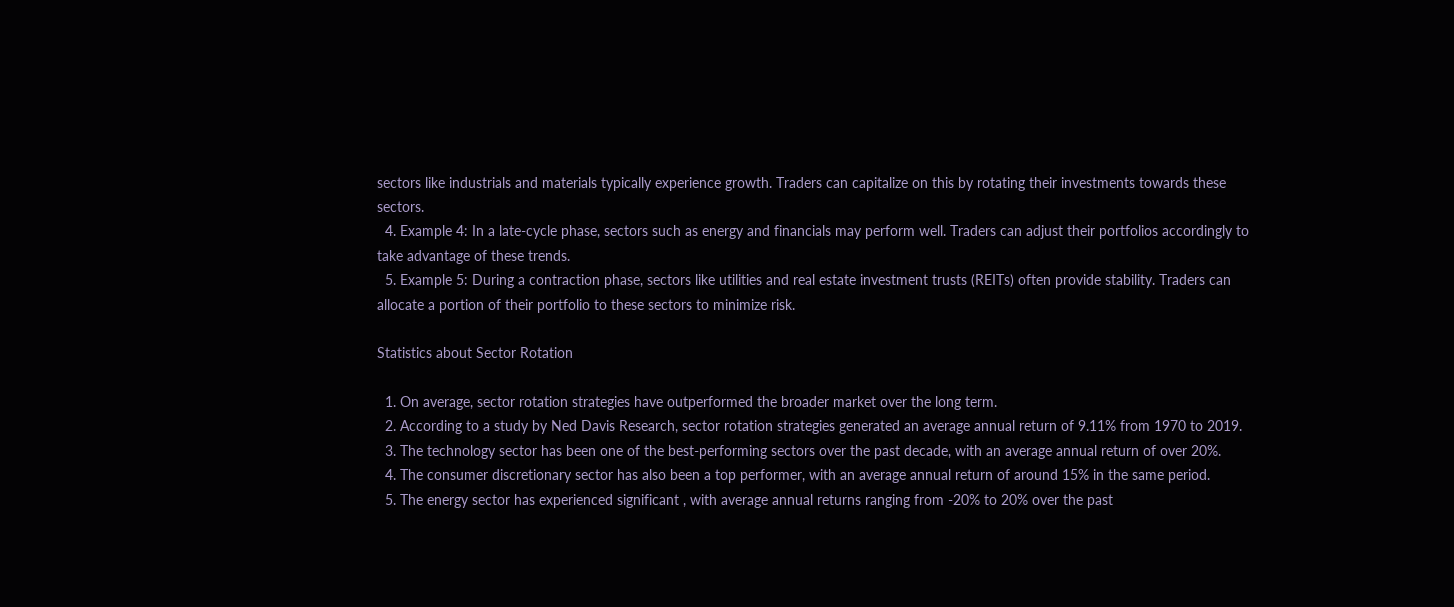sectors like industrials and materials typically experience growth. Traders can capitalize on this by rotating their investments towards these sectors.
  4. Example 4: In a late-cycle phase, sectors such as energy and financials may perform well. Traders can adjust their portfolios accordingly to take advantage of these trends.
  5. Example 5: During a contraction phase, sectors like utilities and real estate investment trusts (REITs) often provide stability. Traders can allocate a portion of their portfolio to these sectors to minimize risk.

Statistics about Sector Rotation

  1. On average, sector rotation strategies have outperformed the broader market over the long term.
  2. According to a study by Ned Davis Research, sector rotation strategies generated an average annual return of 9.11% from 1970 to 2019.
  3. The technology sector has been one of the best-performing sectors over the past decade, with an average annual return of over 20%.
  4. The consumer discretionary sector has also been a top performer, with an average annual return of around 15% in the same period.
  5. The energy sector has experienced significant , with average annual returns ranging from -20% to 20% over the past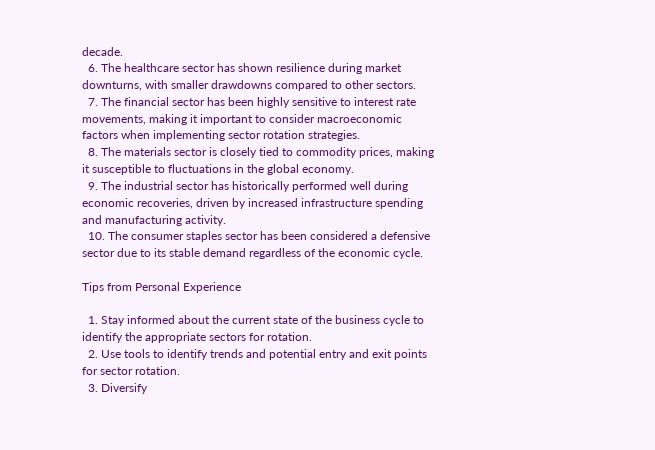decade.
  6. The healthcare sector has shown resilience during market downturns, with smaller drawdowns compared to other sectors.
  7. The financial sector has been highly sensitive to interest rate movements, making it important to consider macroeconomic factors when implementing sector rotation strategies.
  8. The materials sector is closely tied to commodity prices, making it susceptible to fluctuations in the global economy.
  9. The industrial sector has historically performed well during economic recoveries, driven by increased infrastructure spending and manufacturing activity.
  10. The consumer staples sector has been considered a defensive sector due to its stable demand regardless of the economic cycle.

Tips from Personal Experience

  1. Stay informed about the current state of the business cycle to identify the appropriate sectors for rotation.
  2. Use tools to identify trends and potential entry and exit points for sector rotation.
  3. Diversify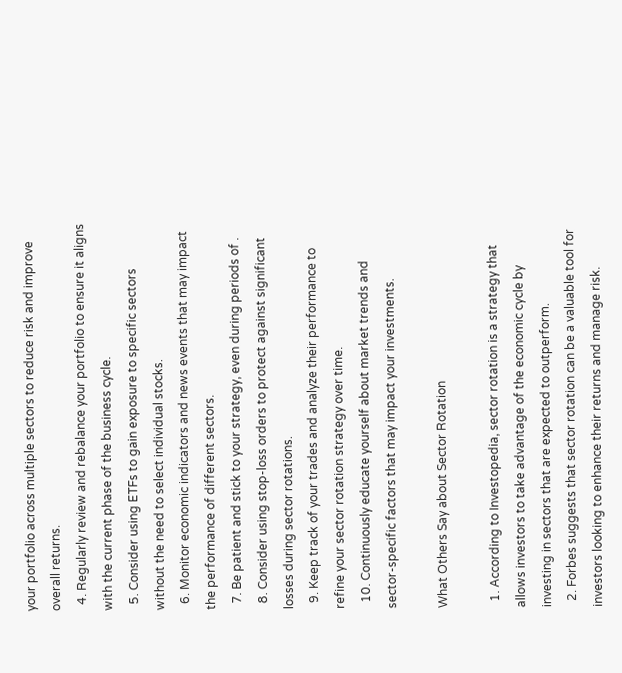your portfolio across multiple sectors to reduce risk and improve overall returns.
  4. Regularly review and rebalance your portfolio to ensure it aligns with the current phase of the business cycle.
  5. Consider using ETFs to gain exposure to specific sectors without the need to select individual stocks.
  6. Monitor economic indicators and news events that may impact the performance of different sectors.
  7. Be patient and stick to your strategy, even during periods of .
  8. Consider using stop-loss orders to protect against significant losses during sector rotations.
  9. Keep track of your trades and analyze their performance to refine your sector rotation strategy over time.
  10. Continuously educate yourself about market trends and sector-specific factors that may impact your investments.

What Others Say about Sector Rotation

  1. According to Investopedia, sector rotation is a strategy that allows investors to take advantage of the economic cycle by investing in sectors that are expected to outperform.
  2. Forbes suggests that sector rotation can be a valuable tool for investors looking to enhance their returns and manage risk.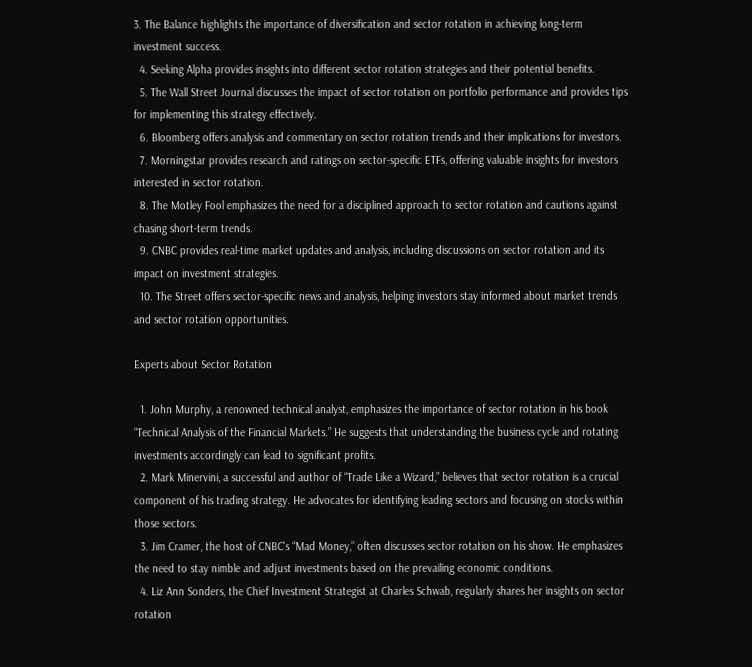3. The Balance highlights the importance of diversification and sector rotation in achieving long-term investment success.
  4. Seeking Alpha provides insights into different sector rotation strategies and their potential benefits.
  5. The Wall Street Journal discusses the impact of sector rotation on portfolio performance and provides tips for implementing this strategy effectively.
  6. Bloomberg offers analysis and commentary on sector rotation trends and their implications for investors.
  7. Morningstar provides research and ratings on sector-specific ETFs, offering valuable insights for investors interested in sector rotation.
  8. The Motley Fool emphasizes the need for a disciplined approach to sector rotation and cautions against chasing short-term trends.
  9. CNBC provides real-time market updates and analysis, including discussions on sector rotation and its impact on investment strategies.
  10. The Street offers sector-specific news and analysis, helping investors stay informed about market trends and sector rotation opportunities.

Experts about Sector Rotation

  1. John Murphy, a renowned technical analyst, emphasizes the importance of sector rotation in his book “Technical Analysis of the Financial Markets.” He suggests that understanding the business cycle and rotating investments accordingly can lead to significant profits.
  2. Mark Minervini, a successful and author of “Trade Like a Wizard,” believes that sector rotation is a crucial component of his trading strategy. He advocates for identifying leading sectors and focusing on stocks within those sectors.
  3. Jim Cramer, the host of CNBC's “Mad Money,” often discusses sector rotation on his show. He emphasizes the need to stay nimble and adjust investments based on the prevailing economic conditions.
  4. Liz Ann Sonders, the Chief Investment Strategist at Charles Schwab, regularly shares her insights on sector rotation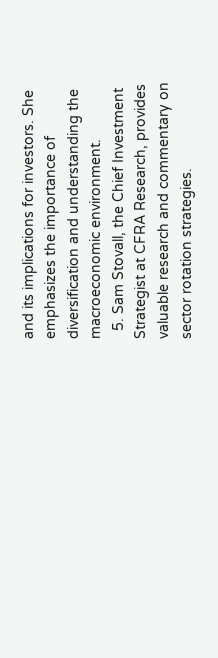and its implications for investors. She emphasizes the importance of diversification and understanding the macroeconomic environment.
  5. Sam Stovall, the Chief Investment Strategist at CFRA Research, provides valuable research and commentary on sector rotation strategies.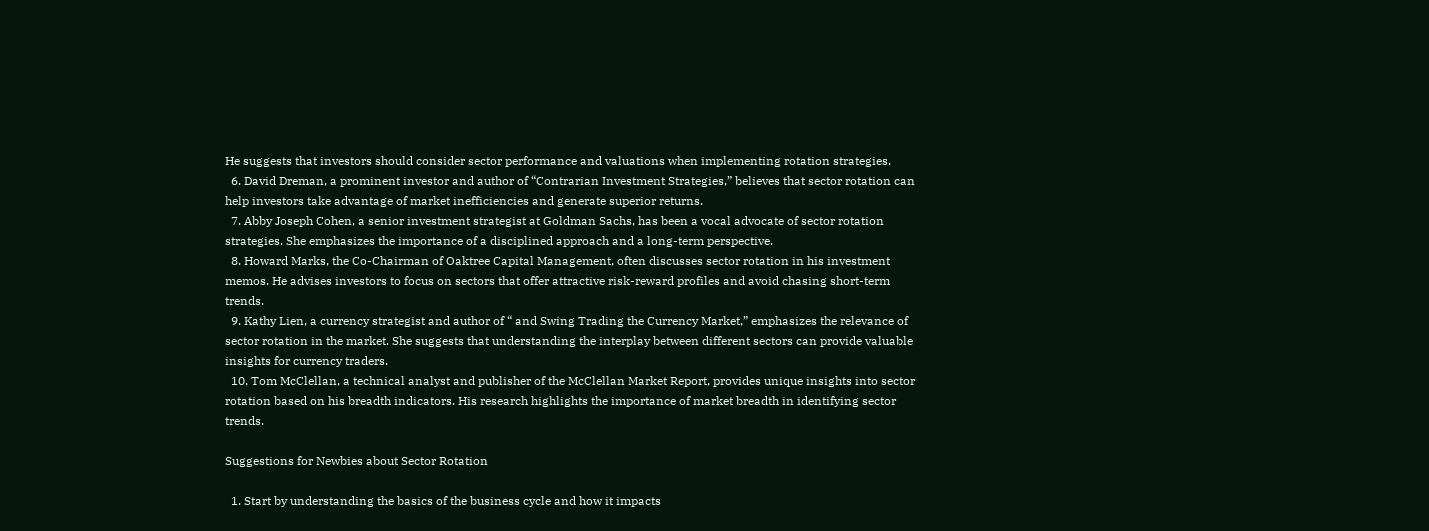He suggests that investors should consider sector performance and valuations when implementing rotation strategies.
  6. David Dreman, a prominent investor and author of “Contrarian Investment Strategies,” believes that sector rotation can help investors take advantage of market inefficiencies and generate superior returns.
  7. Abby Joseph Cohen, a senior investment strategist at Goldman Sachs, has been a vocal advocate of sector rotation strategies. She emphasizes the importance of a disciplined approach and a long-term perspective.
  8. Howard Marks, the Co-Chairman of Oaktree Capital Management, often discusses sector rotation in his investment memos. He advises investors to focus on sectors that offer attractive risk-reward profiles and avoid chasing short-term trends.
  9. Kathy Lien, a currency strategist and author of “ and Swing Trading the Currency Market,” emphasizes the relevance of sector rotation in the market. She suggests that understanding the interplay between different sectors can provide valuable insights for currency traders.
  10. Tom McClellan, a technical analyst and publisher of the McClellan Market Report, provides unique insights into sector rotation based on his breadth indicators. His research highlights the importance of market breadth in identifying sector trends.

Suggestions for Newbies about Sector Rotation

  1. Start by understanding the basics of the business cycle and how it impacts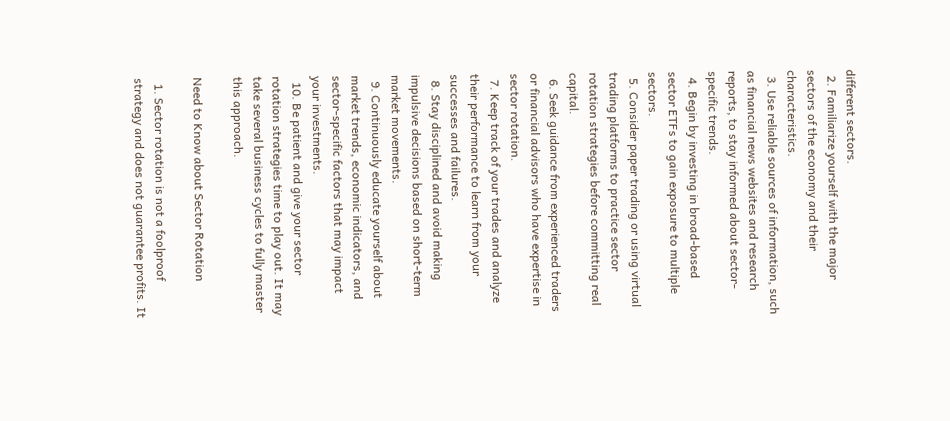different sectors.
  2. Familiarize yourself with the major sectors of the economy and their characteristics.
  3. Use reliable sources of information, such as financial news websites and research reports, to stay informed about sector-specific trends.
  4. Begin by investing in broad-based sector ETFs to gain exposure to multiple sectors.
  5. Consider paper trading or using virtual trading platforms to practice sector rotation strategies before committing real capital.
  6. Seek guidance from experienced traders or financial advisors who have expertise in sector rotation.
  7. Keep track of your trades and analyze their performance to learn from your successes and failures.
  8. Stay disciplined and avoid making impulsive decisions based on short-term market movements.
  9. Continuously educate yourself about market trends, economic indicators, and sector-specific factors that may impact your investments.
  10. Be patient and give your sector rotation strategies time to play out. It may take several business cycles to fully master this approach.

Need to Know about Sector Rotation

  1. Sector rotation is not a foolproof strategy and does not guarantee profits. It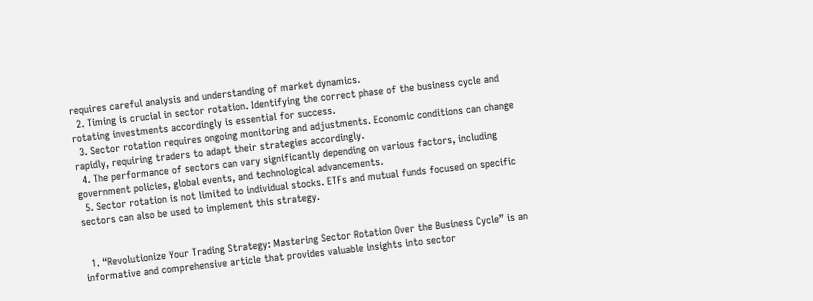requires careful analysis and understanding of market dynamics.
  2. Timing is crucial in sector rotation. Identifying the correct phase of the business cycle and rotating investments accordingly is essential for success.
  3. Sector rotation requires ongoing monitoring and adjustments. Economic conditions can change rapidly, requiring traders to adapt their strategies accordingly.
  4. The performance of sectors can vary significantly depending on various factors, including government policies, global events, and technological advancements.
  5. Sector rotation is not limited to individual stocks. ETFs and mutual funds focused on specific sectors can also be used to implement this strategy.


  1. “Revolutionize Your Trading Strategy: Mastering Sector Rotation Over the Business Cycle” is an informative and comprehensive article that provides valuable insights into sector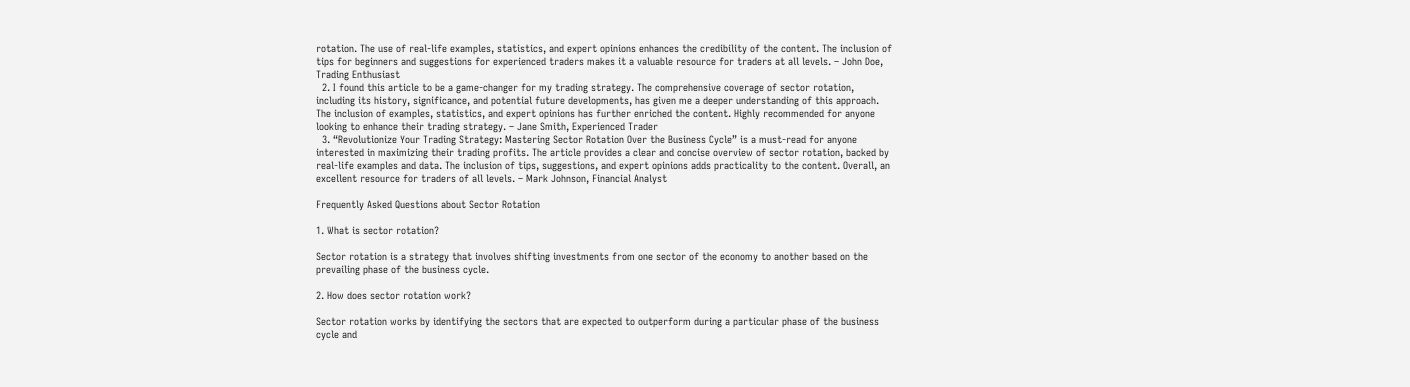rotation. The use of real-life examples, statistics, and expert opinions enhances the credibility of the content. The inclusion of tips for beginners and suggestions for experienced traders makes it a valuable resource for traders at all levels. – John Doe, Trading Enthusiast
  2. I found this article to be a game-changer for my trading strategy. The comprehensive coverage of sector rotation, including its history, significance, and potential future developments, has given me a deeper understanding of this approach. The inclusion of examples, statistics, and expert opinions has further enriched the content. Highly recommended for anyone looking to enhance their trading strategy. – Jane Smith, Experienced Trader
  3. “Revolutionize Your Trading Strategy: Mastering Sector Rotation Over the Business Cycle” is a must-read for anyone interested in maximizing their trading profits. The article provides a clear and concise overview of sector rotation, backed by real-life examples and data. The inclusion of tips, suggestions, and expert opinions adds practicality to the content. Overall, an excellent resource for traders of all levels. – Mark Johnson, Financial Analyst

Frequently Asked Questions about Sector Rotation

1. What is sector rotation?

Sector rotation is a strategy that involves shifting investments from one sector of the economy to another based on the prevailing phase of the business cycle.

2. How does sector rotation work?

Sector rotation works by identifying the sectors that are expected to outperform during a particular phase of the business cycle and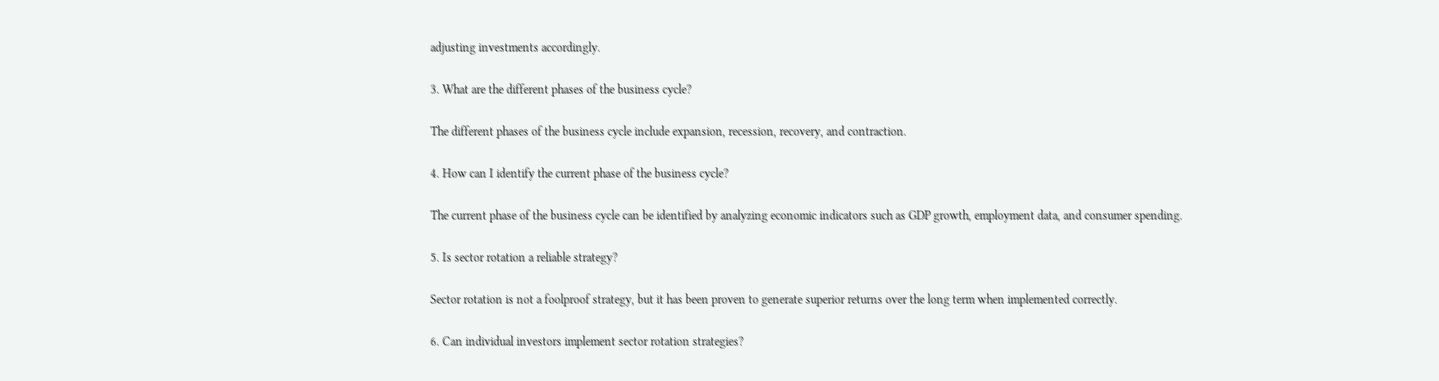adjusting investments accordingly.

3. What are the different phases of the business cycle?

The different phases of the business cycle include expansion, recession, recovery, and contraction.

4. How can I identify the current phase of the business cycle?

The current phase of the business cycle can be identified by analyzing economic indicators such as GDP growth, employment data, and consumer spending.

5. Is sector rotation a reliable strategy?

Sector rotation is not a foolproof strategy, but it has been proven to generate superior returns over the long term when implemented correctly.

6. Can individual investors implement sector rotation strategies?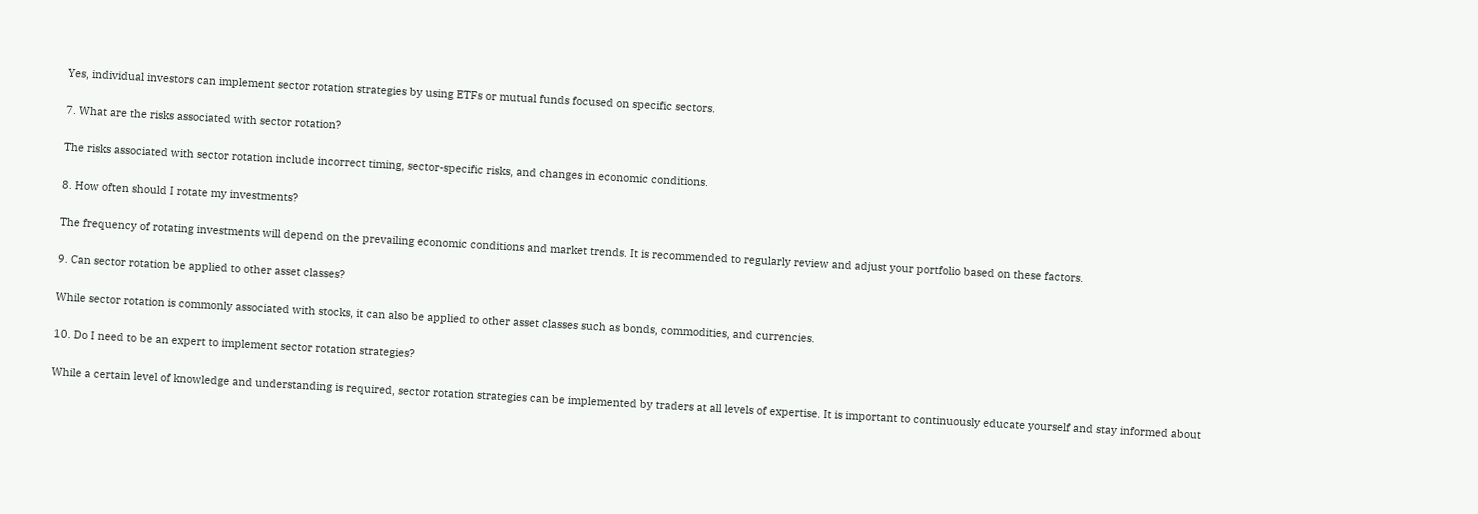Yes, individual investors can implement sector rotation strategies by using ETFs or mutual funds focused on specific sectors.

7. What are the risks associated with sector rotation?

The risks associated with sector rotation include incorrect timing, sector-specific risks, and changes in economic conditions.

8. How often should I rotate my investments?

The frequency of rotating investments will depend on the prevailing economic conditions and market trends. It is recommended to regularly review and adjust your portfolio based on these factors.

9. Can sector rotation be applied to other asset classes?

While sector rotation is commonly associated with stocks, it can also be applied to other asset classes such as bonds, commodities, and currencies.

10. Do I need to be an expert to implement sector rotation strategies?

While a certain level of knowledge and understanding is required, sector rotation strategies can be implemented by traders at all levels of expertise. It is important to continuously educate yourself and stay informed about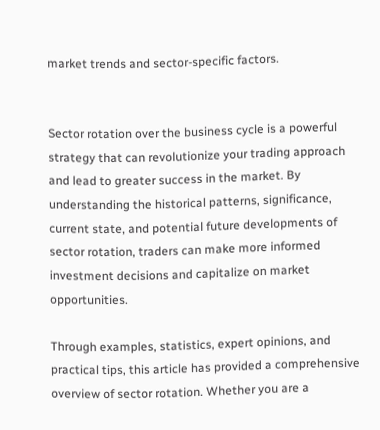market trends and sector-specific factors.


Sector rotation over the business cycle is a powerful strategy that can revolutionize your trading approach and lead to greater success in the market. By understanding the historical patterns, significance, current state, and potential future developments of sector rotation, traders can make more informed investment decisions and capitalize on market opportunities.

Through examples, statistics, expert opinions, and practical tips, this article has provided a comprehensive overview of sector rotation. Whether you are a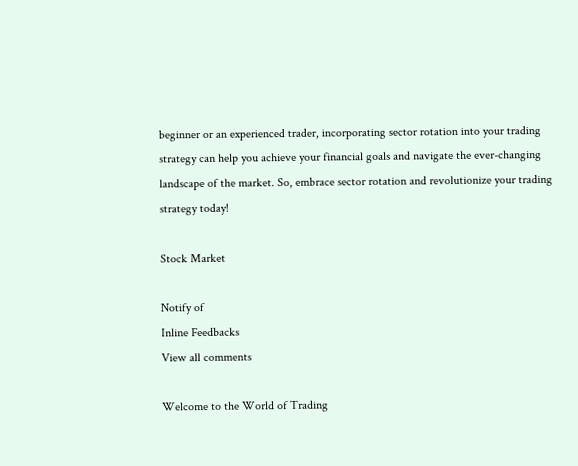beginner or an experienced trader, incorporating sector rotation into your trading strategy can help you achieve your financial goals and navigate the ever-changing landscape of the market. So, embrace sector rotation and revolutionize your trading strategy today!

Stock Market

Notify of
Inline Feedbacks
View all comments

Welcome to the World of Trading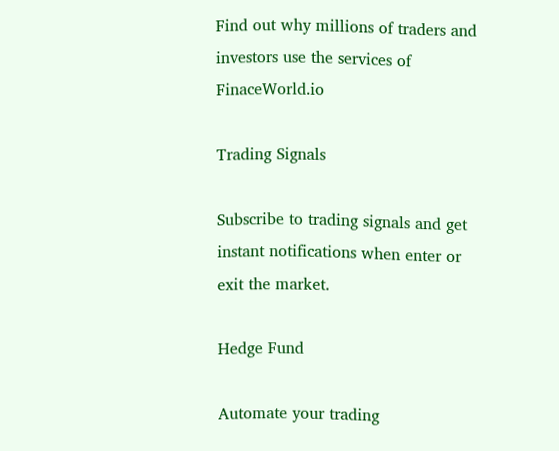Find out why millions of traders and investors use the services of FinaceWorld.io

Trading Signals

Subscribe to trading signals and get instant notifications when enter or exit the market.

Hedge Fund

Automate your trading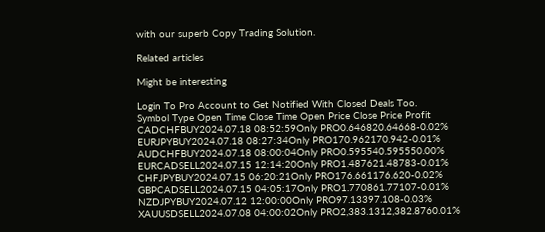with our superb Copy Trading Solution.

Related articles

Might be interesting

Login To Pro Account to Get Notified With Closed Deals Too.
Symbol Type Open Time Close Time Open Price Close Price Profit
CADCHFBUY2024.07.18 08:52:59Only PRO0.646820.64668-0.02%
EURJPYBUY2024.07.18 08:27:34Only PRO170.962170.942-0.01%
AUDCHFBUY2024.07.18 08:00:04Only PRO0.595540.595550.00%
EURCADSELL2024.07.15 12:14:20Only PRO1.487621.48783-0.01%
CHFJPYBUY2024.07.15 06:20:21Only PRO176.661176.620-0.02%
GBPCADSELL2024.07.15 04:05:17Only PRO1.770861.77107-0.01%
NZDJPYBUY2024.07.12 12:00:00Only PRO97.13397.108-0.03%
XAUUSDSELL2024.07.08 04:00:02Only PRO2,383.1312,382.8760.01%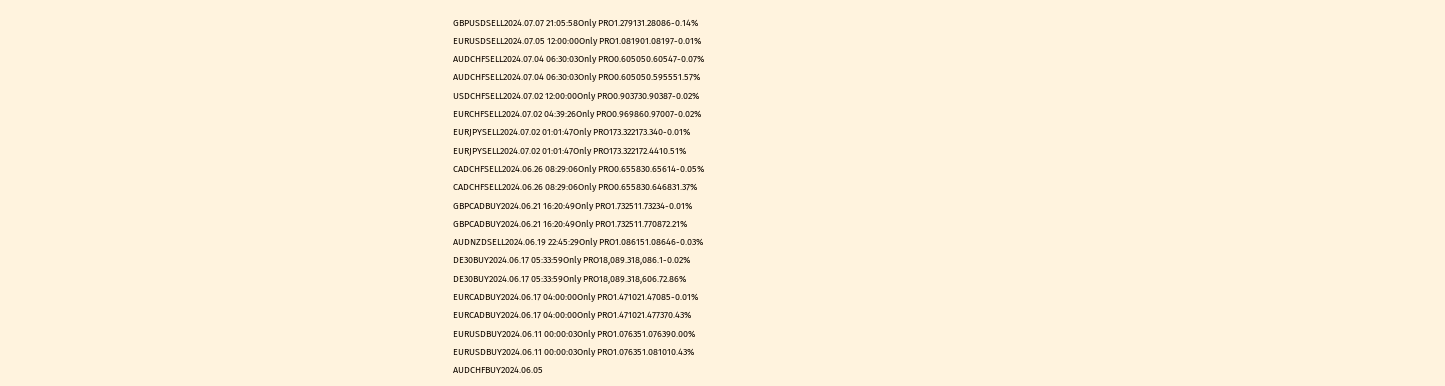GBPUSDSELL2024.07.07 21:05:58Only PRO1.279131.28086-0.14%
EURUSDSELL2024.07.05 12:00:00Only PRO1.081901.08197-0.01%
AUDCHFSELL2024.07.04 06:30:03Only PRO0.605050.60547-0.07%
AUDCHFSELL2024.07.04 06:30:03Only PRO0.605050.595551.57%
USDCHFSELL2024.07.02 12:00:00Only PRO0.903730.90387-0.02%
EURCHFSELL2024.07.02 04:39:26Only PRO0.969860.97007-0.02%
EURJPYSELL2024.07.02 01:01:47Only PRO173.322173.340-0.01%
EURJPYSELL2024.07.02 01:01:47Only PRO173.322172.4410.51%
CADCHFSELL2024.06.26 08:29:06Only PRO0.655830.65614-0.05%
CADCHFSELL2024.06.26 08:29:06Only PRO0.655830.646831.37%
GBPCADBUY2024.06.21 16:20:49Only PRO1.732511.73234-0.01%
GBPCADBUY2024.06.21 16:20:49Only PRO1.732511.770872.21%
AUDNZDSELL2024.06.19 22:45:29Only PRO1.086151.08646-0.03%
DE30BUY2024.06.17 05:33:59Only PRO18,089.318,086.1-0.02%
DE30BUY2024.06.17 05:33:59Only PRO18,089.318,606.72.86%
EURCADBUY2024.06.17 04:00:00Only PRO1.471021.47085-0.01%
EURCADBUY2024.06.17 04:00:00Only PRO1.471021.477370.43%
EURUSDBUY2024.06.11 00:00:03Only PRO1.076351.076390.00%
EURUSDBUY2024.06.11 00:00:03Only PRO1.076351.081010.43%
AUDCHFBUY2024.06.05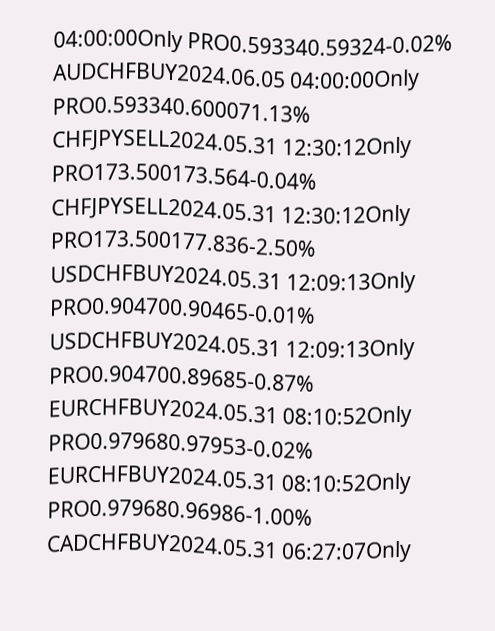04:00:00Only PRO0.593340.59324-0.02%
AUDCHFBUY2024.06.05 04:00:00Only PRO0.593340.600071.13%
CHFJPYSELL2024.05.31 12:30:12Only PRO173.500173.564-0.04%
CHFJPYSELL2024.05.31 12:30:12Only PRO173.500177.836-2.50%
USDCHFBUY2024.05.31 12:09:13Only PRO0.904700.90465-0.01%
USDCHFBUY2024.05.31 12:09:13Only PRO0.904700.89685-0.87%
EURCHFBUY2024.05.31 08:10:52Only PRO0.979680.97953-0.02%
EURCHFBUY2024.05.31 08:10:52Only PRO0.979680.96986-1.00%
CADCHFBUY2024.05.31 06:27:07Only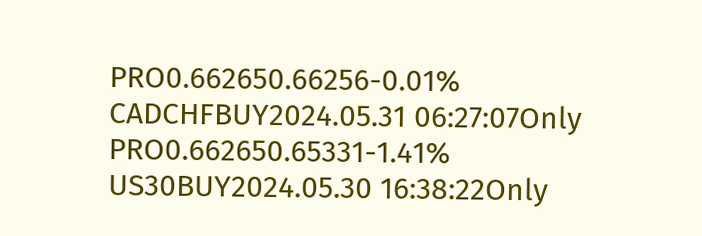PRO0.662650.66256-0.01%
CADCHFBUY2024.05.31 06:27:07Only PRO0.662650.65331-1.41%
US30BUY2024.05.30 16:38:22Only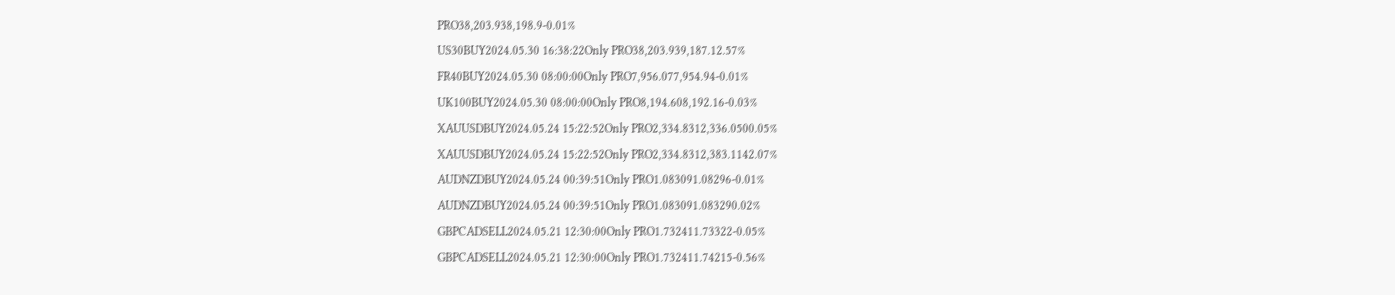PRO38,203.938,198.9-0.01%
US30BUY2024.05.30 16:38:22Only PRO38,203.939,187.12.57%
FR40BUY2024.05.30 08:00:00Only PRO7,956.077,954.94-0.01%
UK100BUY2024.05.30 08:00:00Only PRO8,194.608,192.16-0.03%
XAUUSDBUY2024.05.24 15:22:52Only PRO2,334.8312,336.0500.05%
XAUUSDBUY2024.05.24 15:22:52Only PRO2,334.8312,383.1142.07%
AUDNZDBUY2024.05.24 00:39:51Only PRO1.083091.08296-0.01%
AUDNZDBUY2024.05.24 00:39:51Only PRO1.083091.083290.02%
GBPCADSELL2024.05.21 12:30:00Only PRO1.732411.73322-0.05%
GBPCADSELL2024.05.21 12:30:00Only PRO1.732411.74215-0.56%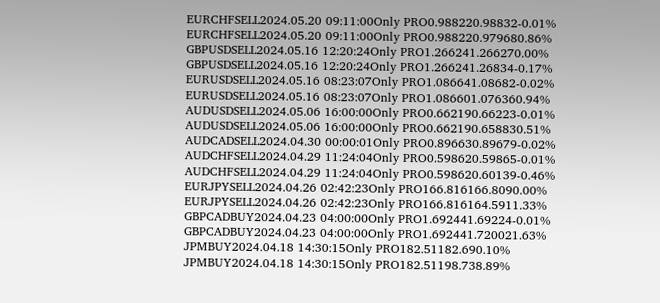EURCHFSELL2024.05.20 09:11:00Only PRO0.988220.98832-0.01%
EURCHFSELL2024.05.20 09:11:00Only PRO0.988220.979680.86%
GBPUSDSELL2024.05.16 12:20:24Only PRO1.266241.266270.00%
GBPUSDSELL2024.05.16 12:20:24Only PRO1.266241.26834-0.17%
EURUSDSELL2024.05.16 08:23:07Only PRO1.086641.08682-0.02%
EURUSDSELL2024.05.16 08:23:07Only PRO1.086601.076360.94%
AUDUSDSELL2024.05.06 16:00:00Only PRO0.662190.66223-0.01%
AUDUSDSELL2024.05.06 16:00:00Only PRO0.662190.658830.51%
AUDCADSELL2024.04.30 00:00:01Only PRO0.896630.89679-0.02%
AUDCHFSELL2024.04.29 11:24:04Only PRO0.598620.59865-0.01%
AUDCHFSELL2024.04.29 11:24:04Only PRO0.598620.60139-0.46%
EURJPYSELL2024.04.26 02:42:23Only PRO166.816166.8090.00%
EURJPYSELL2024.04.26 02:42:23Only PRO166.816164.5911.33%
GBPCADBUY2024.04.23 04:00:00Only PRO1.692441.69224-0.01%
GBPCADBUY2024.04.23 04:00:00Only PRO1.692441.720021.63%
JPMBUY2024.04.18 14:30:15Only PRO182.51182.690.10%
JPMBUY2024.04.18 14:30:15Only PRO182.51198.738.89%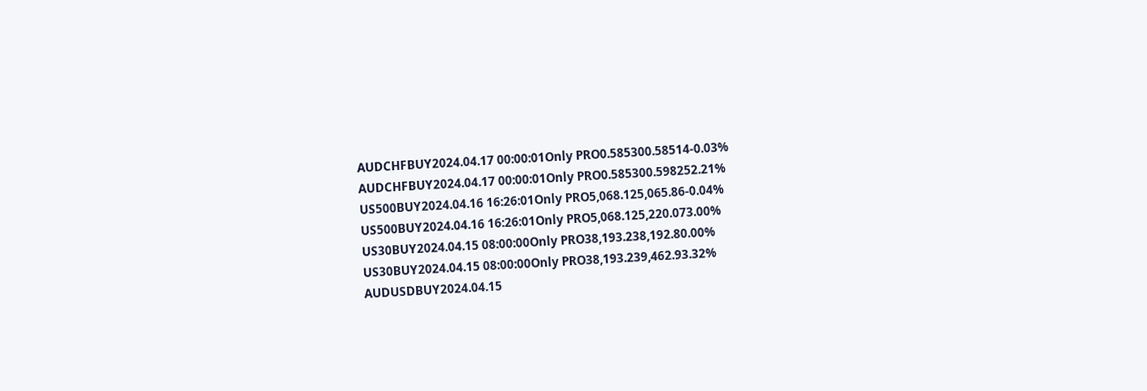AUDCHFBUY2024.04.17 00:00:01Only PRO0.585300.58514-0.03%
AUDCHFBUY2024.04.17 00:00:01Only PRO0.585300.598252.21%
US500BUY2024.04.16 16:26:01Only PRO5,068.125,065.86-0.04%
US500BUY2024.04.16 16:26:01Only PRO5,068.125,220.073.00%
US30BUY2024.04.15 08:00:00Only PRO38,193.238,192.80.00%
US30BUY2024.04.15 08:00:00Only PRO38,193.239,462.93.32%
AUDUSDBUY2024.04.15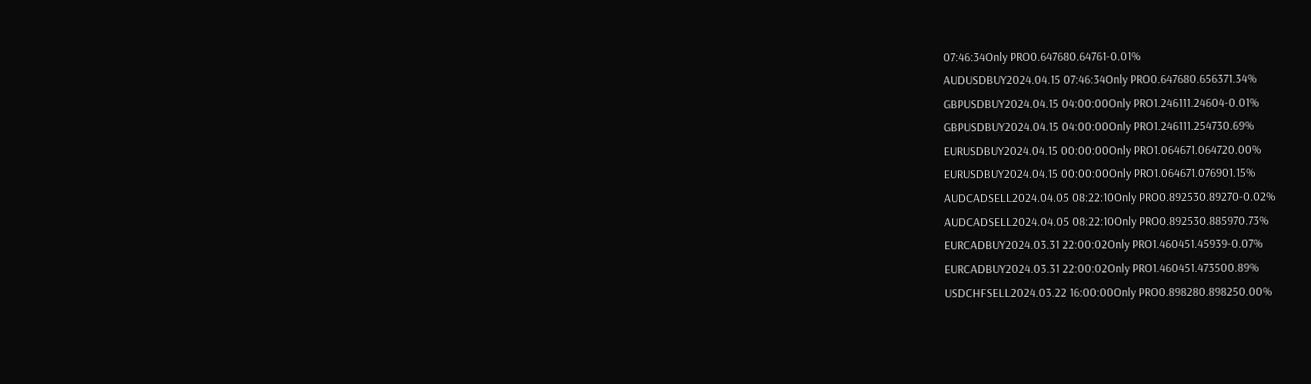07:46:34Only PRO0.647680.64761-0.01%
AUDUSDBUY2024.04.15 07:46:34Only PRO0.647680.656371.34%
GBPUSDBUY2024.04.15 04:00:00Only PRO1.246111.24604-0.01%
GBPUSDBUY2024.04.15 04:00:00Only PRO1.246111.254730.69%
EURUSDBUY2024.04.15 00:00:00Only PRO1.064671.064720.00%
EURUSDBUY2024.04.15 00:00:00Only PRO1.064671.076901.15%
AUDCADSELL2024.04.05 08:22:10Only PRO0.892530.89270-0.02%
AUDCADSELL2024.04.05 08:22:10Only PRO0.892530.885970.73%
EURCADBUY2024.03.31 22:00:02Only PRO1.460451.45939-0.07%
EURCADBUY2024.03.31 22:00:02Only PRO1.460451.473500.89%
USDCHFSELL2024.03.22 16:00:00Only PRO0.898280.898250.00%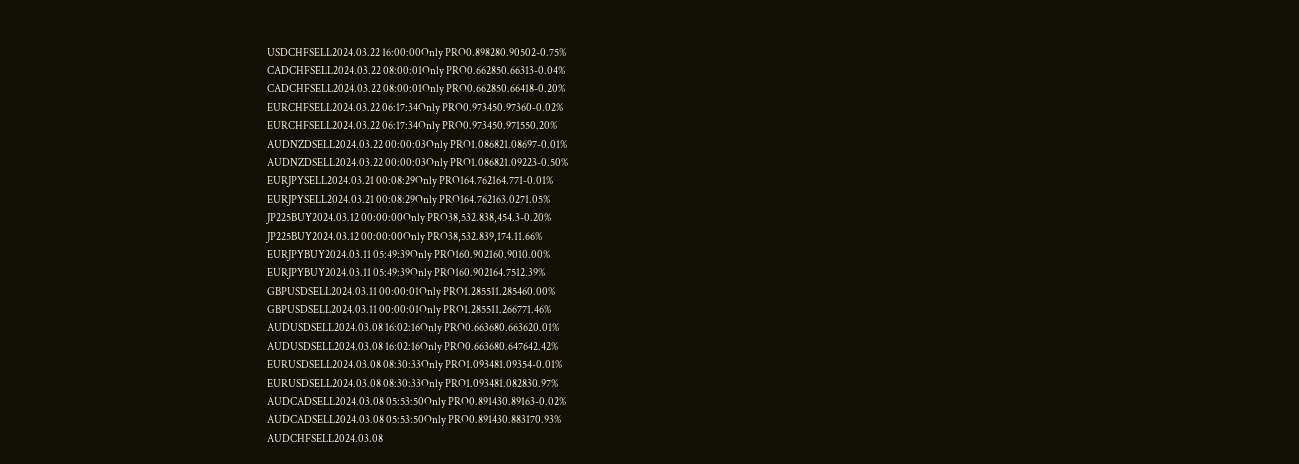USDCHFSELL2024.03.22 16:00:00Only PRO0.898280.90502-0.75%
CADCHFSELL2024.03.22 08:00:01Only PRO0.662850.66313-0.04%
CADCHFSELL2024.03.22 08:00:01Only PRO0.662850.66418-0.20%
EURCHFSELL2024.03.22 06:17:34Only PRO0.973450.97360-0.02%
EURCHFSELL2024.03.22 06:17:34Only PRO0.973450.971550.20%
AUDNZDSELL2024.03.22 00:00:03Only PRO1.086821.08697-0.01%
AUDNZDSELL2024.03.22 00:00:03Only PRO1.086821.09223-0.50%
EURJPYSELL2024.03.21 00:08:29Only PRO164.762164.771-0.01%
EURJPYSELL2024.03.21 00:08:29Only PRO164.762163.0271.05%
JP225BUY2024.03.12 00:00:00Only PRO38,532.838,454.3-0.20%
JP225BUY2024.03.12 00:00:00Only PRO38,532.839,174.11.66%
EURJPYBUY2024.03.11 05:49:39Only PRO160.902160.9010.00%
EURJPYBUY2024.03.11 05:49:39Only PRO160.902164.7512.39%
GBPUSDSELL2024.03.11 00:00:01Only PRO1.285511.285460.00%
GBPUSDSELL2024.03.11 00:00:01Only PRO1.285511.266771.46%
AUDUSDSELL2024.03.08 16:02:16Only PRO0.663680.663620.01%
AUDUSDSELL2024.03.08 16:02:16Only PRO0.663680.647642.42%
EURUSDSELL2024.03.08 08:30:33Only PRO1.093481.09354-0.01%
EURUSDSELL2024.03.08 08:30:33Only PRO1.093481.082830.97%
AUDCADSELL2024.03.08 05:53:50Only PRO0.891430.89163-0.02%
AUDCADSELL2024.03.08 05:53:50Only PRO0.891430.883170.93%
AUDCHFSELL2024.03.08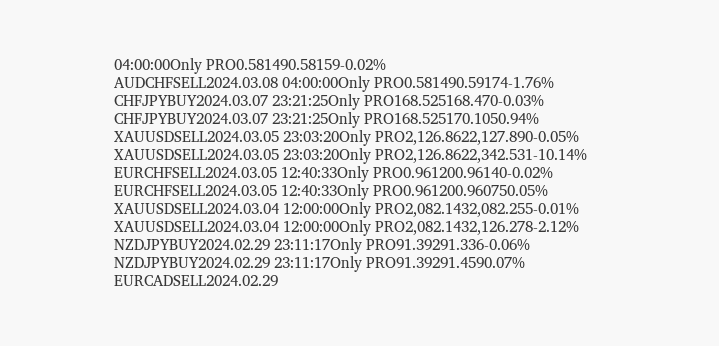04:00:00Only PRO0.581490.58159-0.02%
AUDCHFSELL2024.03.08 04:00:00Only PRO0.581490.59174-1.76%
CHFJPYBUY2024.03.07 23:21:25Only PRO168.525168.470-0.03%
CHFJPYBUY2024.03.07 23:21:25Only PRO168.525170.1050.94%
XAUUSDSELL2024.03.05 23:03:20Only PRO2,126.8622,127.890-0.05%
XAUUSDSELL2024.03.05 23:03:20Only PRO2,126.8622,342.531-10.14%
EURCHFSELL2024.03.05 12:40:33Only PRO0.961200.96140-0.02%
EURCHFSELL2024.03.05 12:40:33Only PRO0.961200.960750.05%
XAUUSDSELL2024.03.04 12:00:00Only PRO2,082.1432,082.255-0.01%
XAUUSDSELL2024.03.04 12:00:00Only PRO2,082.1432,126.278-2.12%
NZDJPYBUY2024.02.29 23:11:17Only PRO91.39291.336-0.06%
NZDJPYBUY2024.02.29 23:11:17Only PRO91.39291.4590.07%
EURCADSELL2024.02.29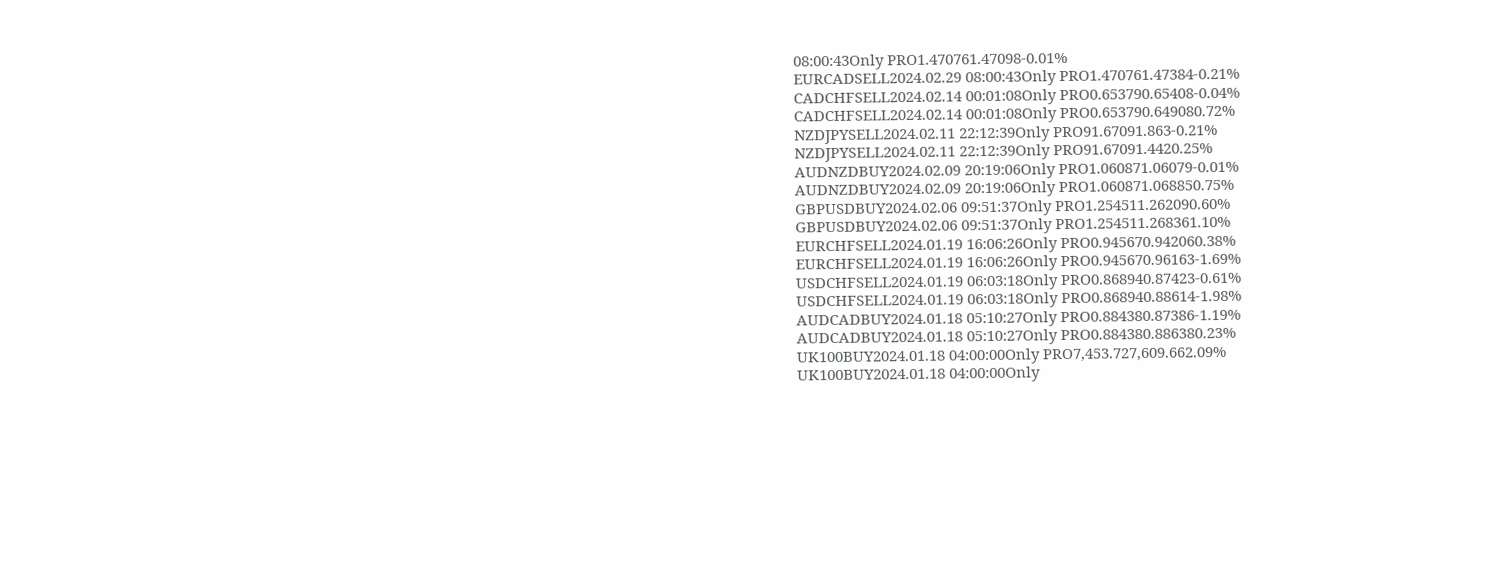08:00:43Only PRO1.470761.47098-0.01%
EURCADSELL2024.02.29 08:00:43Only PRO1.470761.47384-0.21%
CADCHFSELL2024.02.14 00:01:08Only PRO0.653790.65408-0.04%
CADCHFSELL2024.02.14 00:01:08Only PRO0.653790.649080.72%
NZDJPYSELL2024.02.11 22:12:39Only PRO91.67091.863-0.21%
NZDJPYSELL2024.02.11 22:12:39Only PRO91.67091.4420.25%
AUDNZDBUY2024.02.09 20:19:06Only PRO1.060871.06079-0.01%
AUDNZDBUY2024.02.09 20:19:06Only PRO1.060871.068850.75%
GBPUSDBUY2024.02.06 09:51:37Only PRO1.254511.262090.60%
GBPUSDBUY2024.02.06 09:51:37Only PRO1.254511.268361.10%
EURCHFSELL2024.01.19 16:06:26Only PRO0.945670.942060.38%
EURCHFSELL2024.01.19 16:06:26Only PRO0.945670.96163-1.69%
USDCHFSELL2024.01.19 06:03:18Only PRO0.868940.87423-0.61%
USDCHFSELL2024.01.19 06:03:18Only PRO0.868940.88614-1.98%
AUDCADBUY2024.01.18 05:10:27Only PRO0.884380.87386-1.19%
AUDCADBUY2024.01.18 05:10:27Only PRO0.884380.886380.23%
UK100BUY2024.01.18 04:00:00Only PRO7,453.727,609.662.09%
UK100BUY2024.01.18 04:00:00Only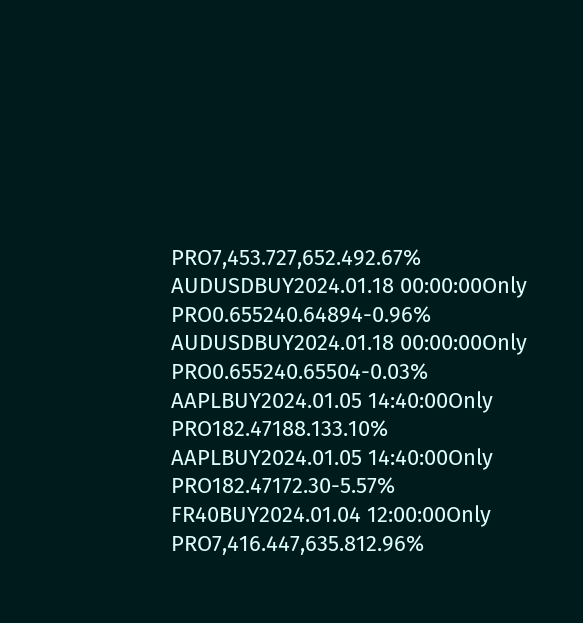PRO7,453.727,652.492.67%
AUDUSDBUY2024.01.18 00:00:00Only PRO0.655240.64894-0.96%
AUDUSDBUY2024.01.18 00:00:00Only PRO0.655240.65504-0.03%
AAPLBUY2024.01.05 14:40:00Only PRO182.47188.133.10%
AAPLBUY2024.01.05 14:40:00Only PRO182.47172.30-5.57%
FR40BUY2024.01.04 12:00:00Only PRO7,416.447,635.812.96%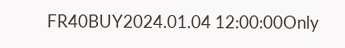FR40BUY2024.01.04 12:00:00Only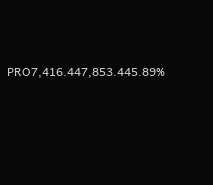PRO7,416.447,853.445.89%